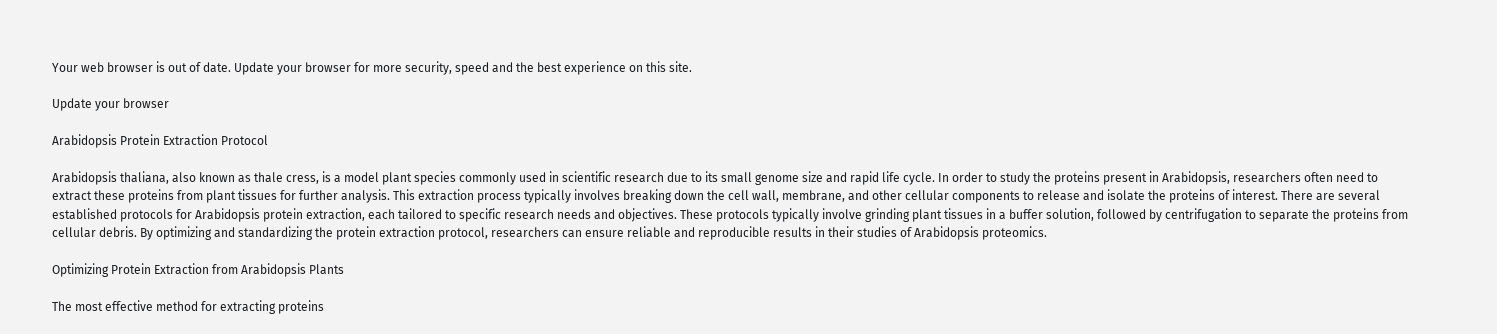Your web browser is out of date. Update your browser for more security, speed and the best experience on this site.

Update your browser

Arabidopsis Protein Extraction Protocol

Arabidopsis thaliana, also known as thale cress, is a model plant species commonly used in scientific research due to its small genome size and rapid life cycle. In order to study the proteins present in Arabidopsis, researchers often need to extract these proteins from plant tissues for further analysis. This extraction process typically involves breaking down the cell wall, membrane, and other cellular components to release and isolate the proteins of interest. There are several established protocols for Arabidopsis protein extraction, each tailored to specific research needs and objectives. These protocols typically involve grinding plant tissues in a buffer solution, followed by centrifugation to separate the proteins from cellular debris. By optimizing and standardizing the protein extraction protocol, researchers can ensure reliable and reproducible results in their studies of Arabidopsis proteomics.

Optimizing Protein Extraction from Arabidopsis Plants

The most effective method for extracting proteins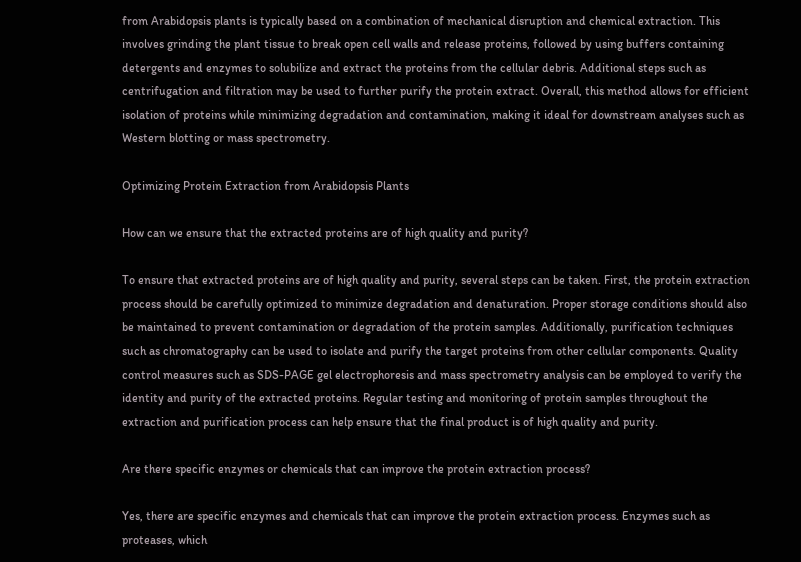from Arabidopsis plants is typically based on a combination of mechanical disruption and chemical extraction. This involves grinding the plant tissue to break open cell walls and release proteins, followed by using buffers containing detergents and enzymes to solubilize and extract the proteins from the cellular debris. Additional steps such as centrifugation and filtration may be used to further purify the protein extract. Overall, this method allows for efficient isolation of proteins while minimizing degradation and contamination, making it ideal for downstream analyses such as Western blotting or mass spectrometry.

Optimizing Protein Extraction from Arabidopsis Plants

How can we ensure that the extracted proteins are of high quality and purity?

To ensure that extracted proteins are of high quality and purity, several steps can be taken. First, the protein extraction process should be carefully optimized to minimize degradation and denaturation. Proper storage conditions should also be maintained to prevent contamination or degradation of the protein samples. Additionally, purification techniques such as chromatography can be used to isolate and purify the target proteins from other cellular components. Quality control measures such as SDS-PAGE gel electrophoresis and mass spectrometry analysis can be employed to verify the identity and purity of the extracted proteins. Regular testing and monitoring of protein samples throughout the extraction and purification process can help ensure that the final product is of high quality and purity.

Are there specific enzymes or chemicals that can improve the protein extraction process?

Yes, there are specific enzymes and chemicals that can improve the protein extraction process. Enzymes such as proteases, which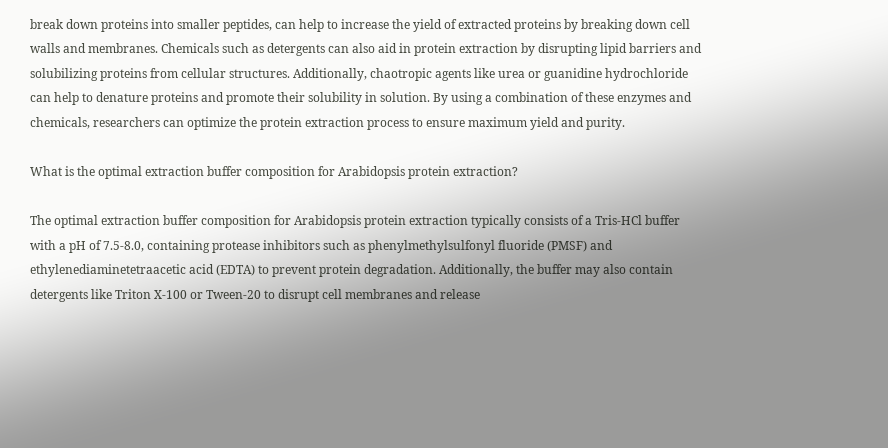break down proteins into smaller peptides, can help to increase the yield of extracted proteins by breaking down cell walls and membranes. Chemicals such as detergents can also aid in protein extraction by disrupting lipid barriers and solubilizing proteins from cellular structures. Additionally, chaotropic agents like urea or guanidine hydrochloride can help to denature proteins and promote their solubility in solution. By using a combination of these enzymes and chemicals, researchers can optimize the protein extraction process to ensure maximum yield and purity.

What is the optimal extraction buffer composition for Arabidopsis protein extraction?

The optimal extraction buffer composition for Arabidopsis protein extraction typically consists of a Tris-HCl buffer with a pH of 7.5-8.0, containing protease inhibitors such as phenylmethylsulfonyl fluoride (PMSF) and ethylenediaminetetraacetic acid (EDTA) to prevent protein degradation. Additionally, the buffer may also contain detergents like Triton X-100 or Tween-20 to disrupt cell membranes and release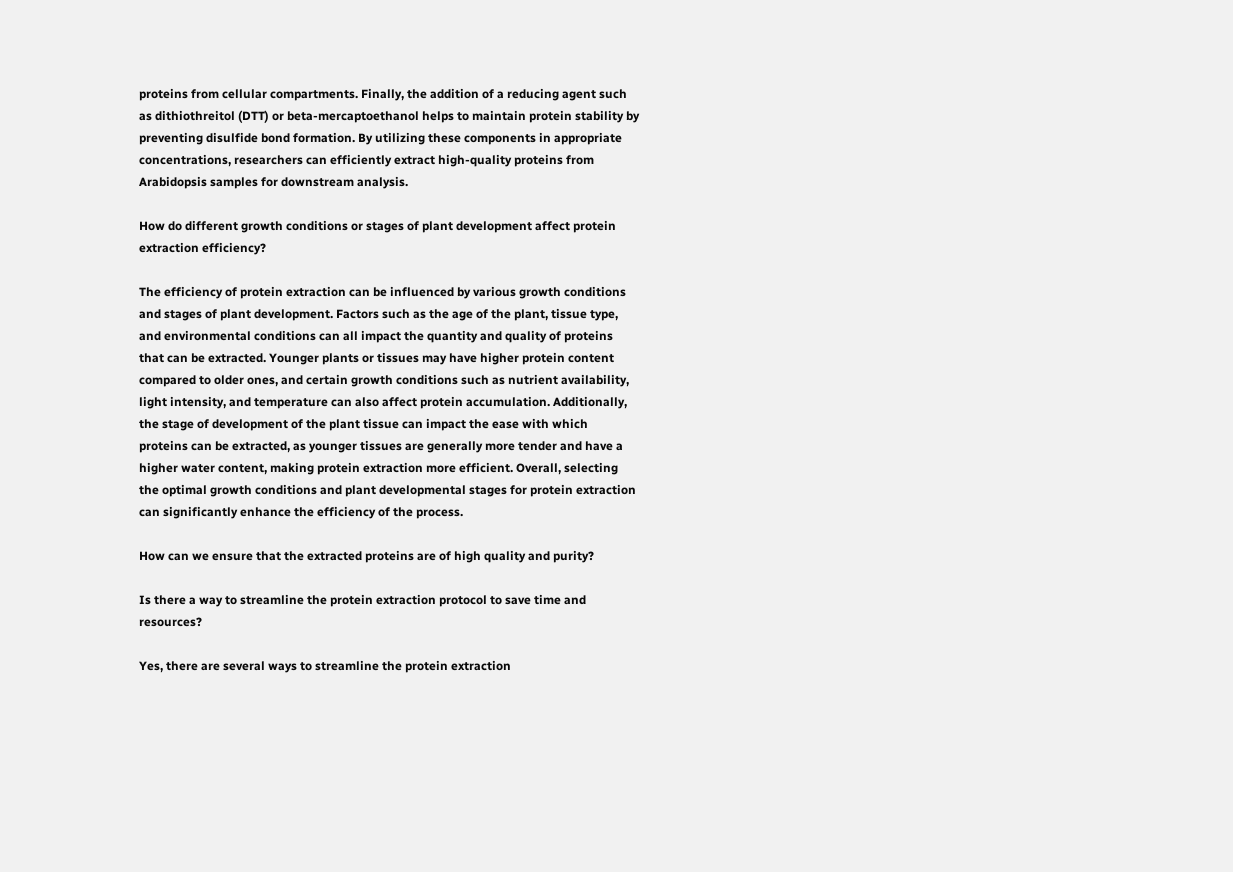proteins from cellular compartments. Finally, the addition of a reducing agent such as dithiothreitol (DTT) or beta-mercaptoethanol helps to maintain protein stability by preventing disulfide bond formation. By utilizing these components in appropriate concentrations, researchers can efficiently extract high-quality proteins from Arabidopsis samples for downstream analysis.

How do different growth conditions or stages of plant development affect protein extraction efficiency?

The efficiency of protein extraction can be influenced by various growth conditions and stages of plant development. Factors such as the age of the plant, tissue type, and environmental conditions can all impact the quantity and quality of proteins that can be extracted. Younger plants or tissues may have higher protein content compared to older ones, and certain growth conditions such as nutrient availability, light intensity, and temperature can also affect protein accumulation. Additionally, the stage of development of the plant tissue can impact the ease with which proteins can be extracted, as younger tissues are generally more tender and have a higher water content, making protein extraction more efficient. Overall, selecting the optimal growth conditions and plant developmental stages for protein extraction can significantly enhance the efficiency of the process.

How can we ensure that the extracted proteins are of high quality and purity?

Is there a way to streamline the protein extraction protocol to save time and resources?

Yes, there are several ways to streamline the protein extraction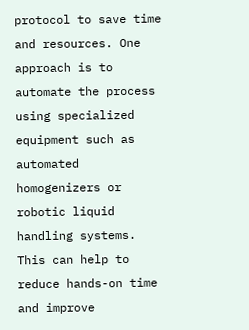protocol to save time and resources. One approach is to automate the process using specialized equipment such as automated homogenizers or robotic liquid handling systems. This can help to reduce hands-on time and improve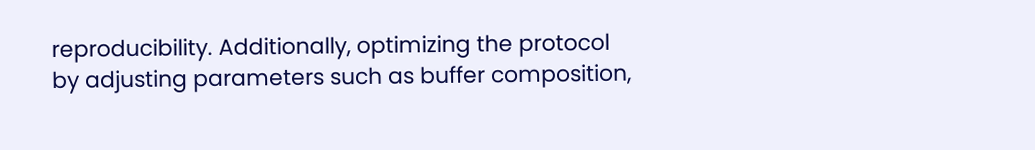reproducibility. Additionally, optimizing the protocol by adjusting parameters such as buffer composition,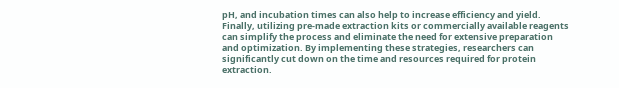pH, and incubation times can also help to increase efficiency and yield. Finally, utilizing pre-made extraction kits or commercially available reagents can simplify the process and eliminate the need for extensive preparation and optimization. By implementing these strategies, researchers can significantly cut down on the time and resources required for protein extraction.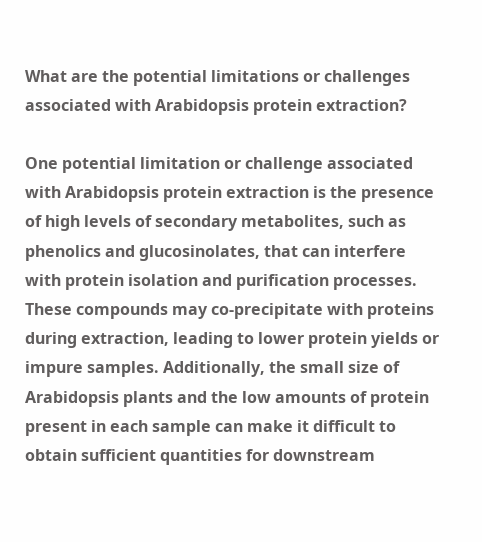What are the potential limitations or challenges associated with Arabidopsis protein extraction?

One potential limitation or challenge associated with Arabidopsis protein extraction is the presence of high levels of secondary metabolites, such as phenolics and glucosinolates, that can interfere with protein isolation and purification processes. These compounds may co-precipitate with proteins during extraction, leading to lower protein yields or impure samples. Additionally, the small size of Arabidopsis plants and the low amounts of protein present in each sample can make it difficult to obtain sufficient quantities for downstream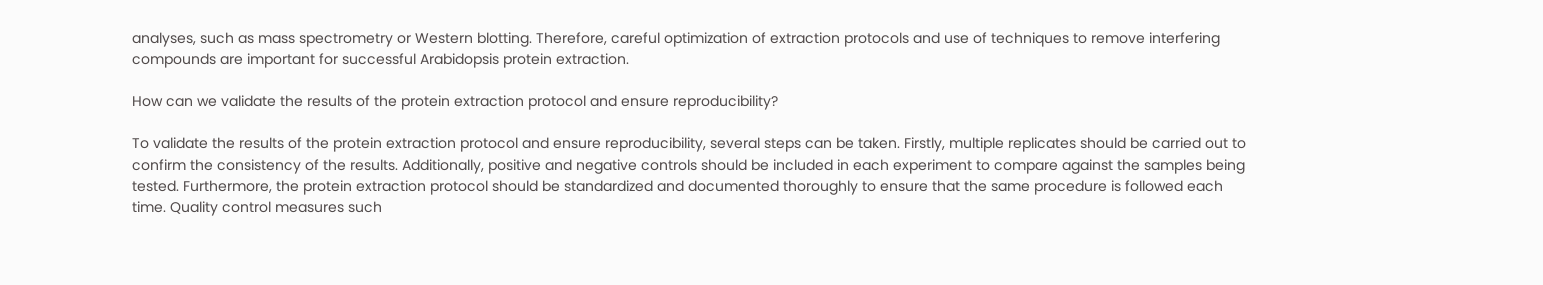analyses, such as mass spectrometry or Western blotting. Therefore, careful optimization of extraction protocols and use of techniques to remove interfering compounds are important for successful Arabidopsis protein extraction.

How can we validate the results of the protein extraction protocol and ensure reproducibility?

To validate the results of the protein extraction protocol and ensure reproducibility, several steps can be taken. Firstly, multiple replicates should be carried out to confirm the consistency of the results. Additionally, positive and negative controls should be included in each experiment to compare against the samples being tested. Furthermore, the protein extraction protocol should be standardized and documented thoroughly to ensure that the same procedure is followed each time. Quality control measures such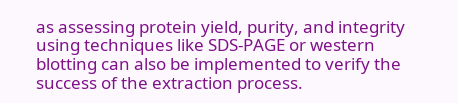as assessing protein yield, purity, and integrity using techniques like SDS-PAGE or western blotting can also be implemented to verify the success of the extraction process.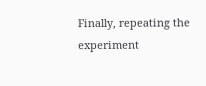Finally, repeating the experiment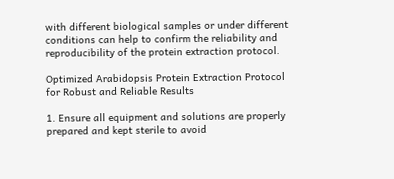with different biological samples or under different conditions can help to confirm the reliability and reproducibility of the protein extraction protocol.

Optimized Arabidopsis Protein Extraction Protocol for Robust and Reliable Results

1. Ensure all equipment and solutions are properly prepared and kept sterile to avoid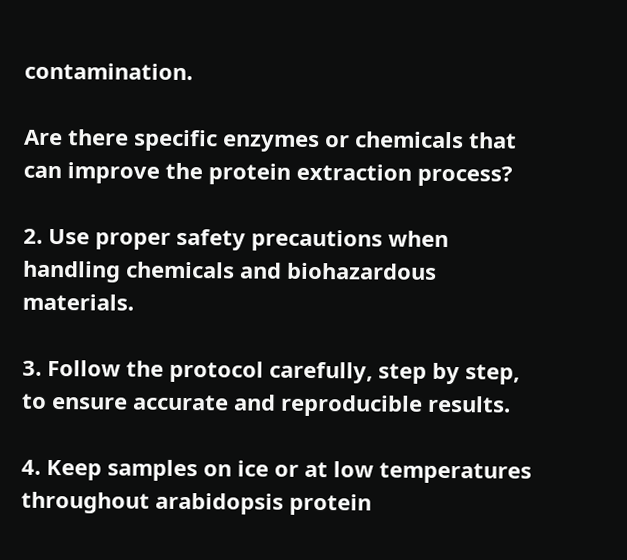contamination.

Are there specific enzymes or chemicals that can improve the protein extraction process?

2. Use proper safety precautions when handling chemicals and biohazardous materials.

3. Follow the protocol carefully, step by step, to ensure accurate and reproducible results.

4. Keep samples on ice or at low temperatures throughout arabidopsis protein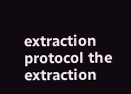extraction protocol the extraction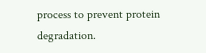process to prevent protein degradation.